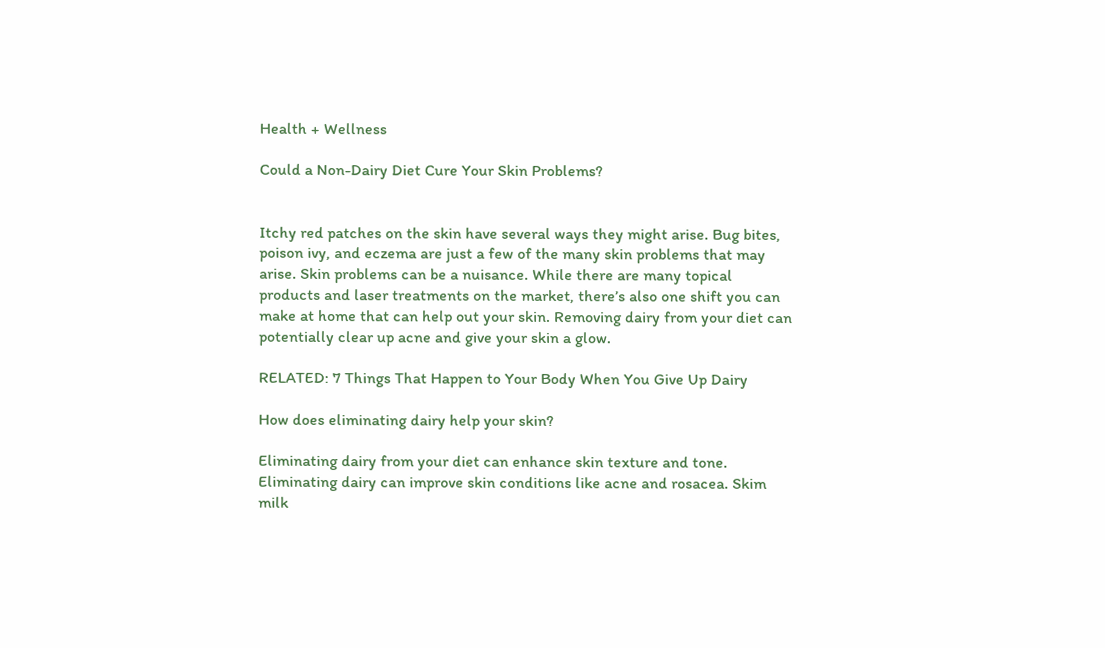Health + Wellness

Could a Non-Dairy Diet Cure Your Skin Problems?


Itchy red patches on the skin have several ways they might arise. Bug bites, poison ivy, and eczema are just a few of the many skin problems that may arise. Skin problems can be a nuisance. While there are many topical products and laser treatments on the market, there’s also one shift you can make at home that can help out your skin. Removing dairy from your diet can potentially clear up acne and give your skin a glow.

RELATED: 7 Things That Happen to Your Body When You Give Up Dairy

How does eliminating dairy help your skin?

Eliminating dairy from your diet can enhance skin texture and tone. Eliminating dairy can improve skin conditions like acne and rosacea. Skim milk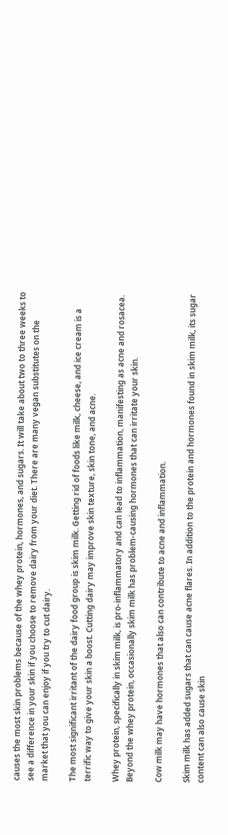causes the most skin problems because of the whey protein, hormones, and sugars. It will take about two to three weeks to see a difference in your skin if you choose to remove dairy from your diet. There are many vegan substitutes on the market that you can enjoy if you try to cut dairy.

The most significant irritant of the dairy food group is skim milk. Getting rid of foods like milk, cheese, and ice cream is a terrific way to give your skin a boost. Cutting dairy may improve skin texture, skin tone, and acne.

Whey protein, specifically in skim milk, is pro-inflammatory and can lead to inflammation, manifesting as acne and rosacea. Beyond the whey protein, occasionally skim milk has problem-causing hormones that can irritate your skin.

Cow milk may have hormones that also can contribute to acne and inflammation.

Skim milk has added sugars that can cause acne flares. In addition to the protein and hormones found in skim milk, its sugar content can also cause skin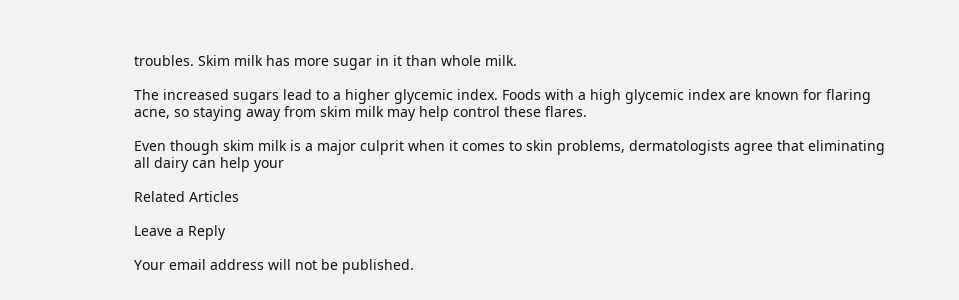troubles. Skim milk has more sugar in it than whole milk.

The increased sugars lead to a higher glycemic index. Foods with a high glycemic index are known for flaring acne, so staying away from skim milk may help control these flares.

Even though skim milk is a major culprit when it comes to skin problems, dermatologists agree that eliminating all dairy can help your

Related Articles

Leave a Reply

Your email address will not be published.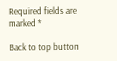Required fields are marked *

Back to top button